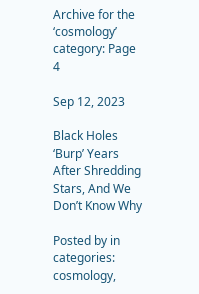Archive for the ‘cosmology’ category: Page 4

Sep 12, 2023

Black Holes ‘Burp’ Years After Shredding Stars, And We Don’t Know Why

Posted by in categories: cosmology,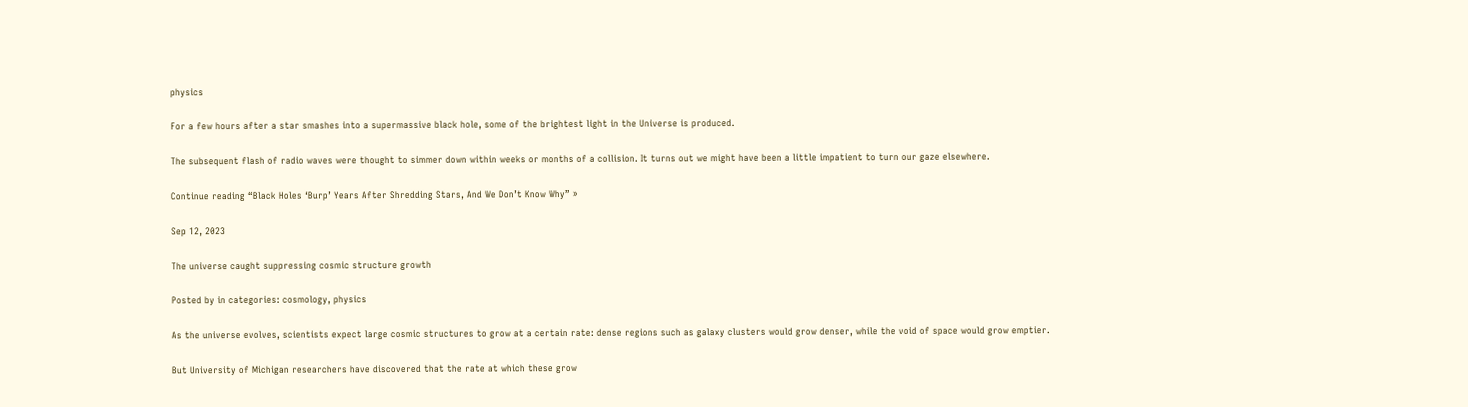physics

For a few hours after a star smashes into a supermassive black hole, some of the brightest light in the Universe is produced.

The subsequent flash of radio waves were thought to simmer down within weeks or months of a collision. It turns out we might have been a little impatient to turn our gaze elsewhere.

Continue reading “Black Holes ‘Burp’ Years After Shredding Stars, And We Don’t Know Why” »

Sep 12, 2023

The universe caught suppressing cosmic structure growth

Posted by in categories: cosmology, physics

As the universe evolves, scientists expect large cosmic structures to grow at a certain rate: dense regions such as galaxy clusters would grow denser, while the void of space would grow emptier.

But University of Michigan researchers have discovered that the rate at which these grow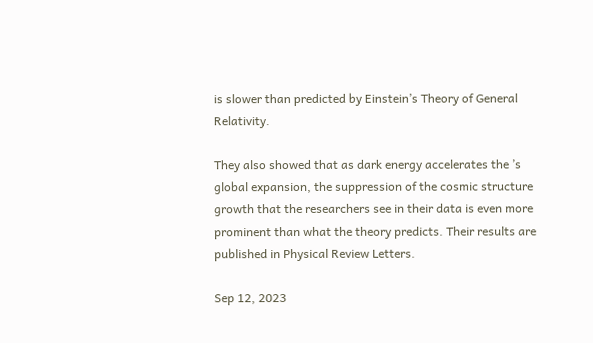is slower than predicted by Einstein’s Theory of General Relativity.

They also showed that as dark energy accelerates the ’s global expansion, the suppression of the cosmic structure growth that the researchers see in their data is even more prominent than what the theory predicts. Their results are published in Physical Review Letters.

Sep 12, 2023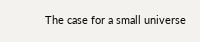The case for a small universe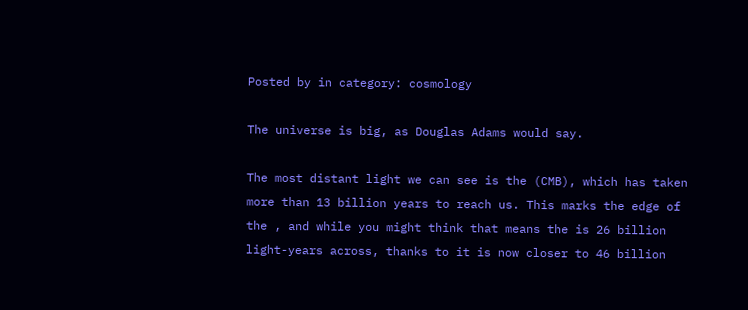Posted by in category: cosmology

The universe is big, as Douglas Adams would say.

The most distant light we can see is the (CMB), which has taken more than 13 billion years to reach us. This marks the edge of the , and while you might think that means the is 26 billion light-years across, thanks to it is now closer to 46 billion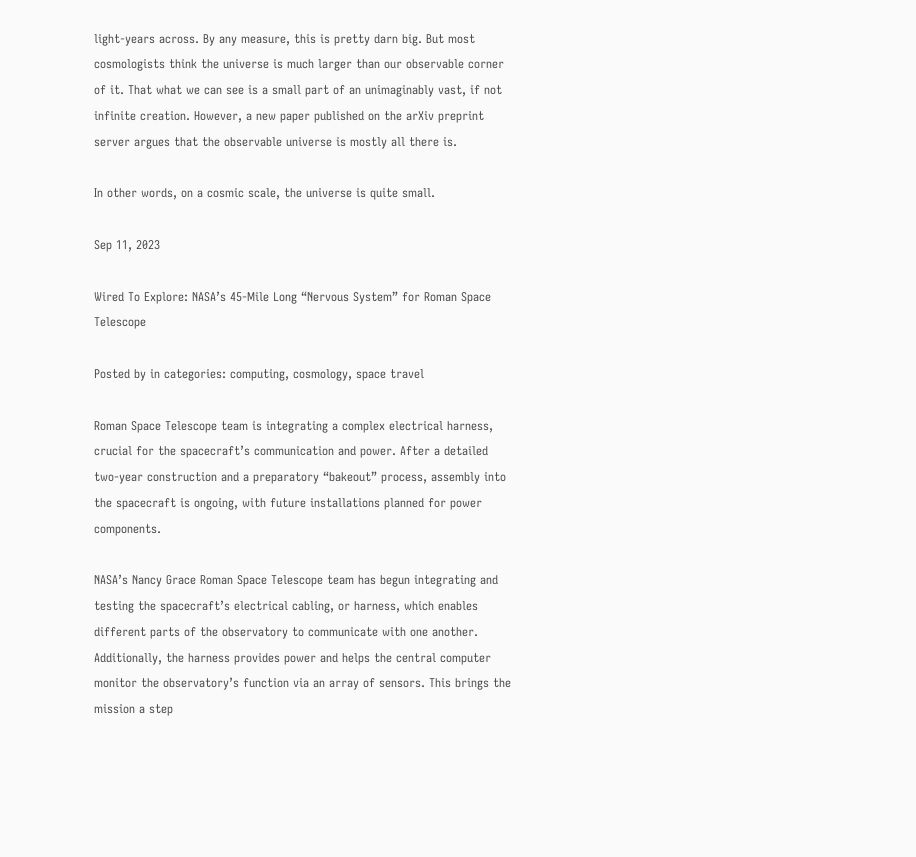light-years across. By any measure, this is pretty darn big. But most cosmologists think the universe is much larger than our observable corner of it. That what we can see is a small part of an unimaginably vast, if not infinite creation. However, a new paper published on the arXiv preprint server argues that the observable universe is mostly all there is.

In other words, on a cosmic scale, the universe is quite small.

Sep 11, 2023

Wired To Explore: NASA’s 45-Mile Long “Nervous System” for Roman Space Telescope

Posted by in categories: computing, cosmology, space travel

Roman Space Telescope team is integrating a complex electrical harness, crucial for the spacecraft’s communication and power. After a detailed two-year construction and a preparatory “bakeout” process, assembly into the spacecraft is ongoing, with future installations planned for power components.

NASA’s Nancy Grace Roman Space Telescope team has begun integrating and testing the spacecraft’s electrical cabling, or harness, which enables different parts of the observatory to communicate with one another. Additionally, the harness provides power and helps the central computer monitor the observatory’s function via an array of sensors. This brings the mission a step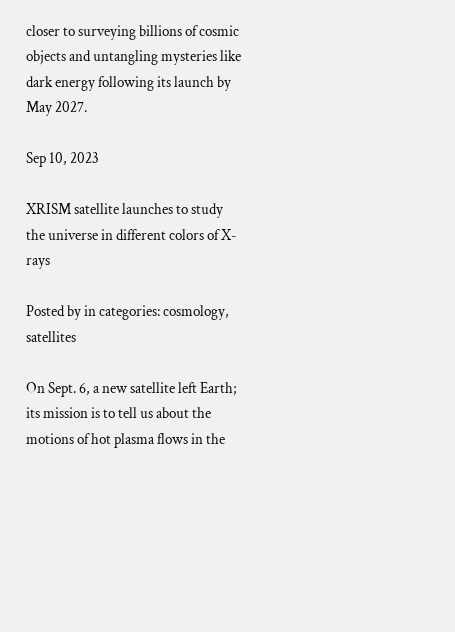closer to surveying billions of cosmic objects and untangling mysteries like dark energy following its launch by May 2027.

Sep 10, 2023

XRISM satellite launches to study the universe in different colors of X-rays

Posted by in categories: cosmology, satellites

On Sept. 6, a new satellite left Earth; its mission is to tell us about the motions of hot plasma flows in the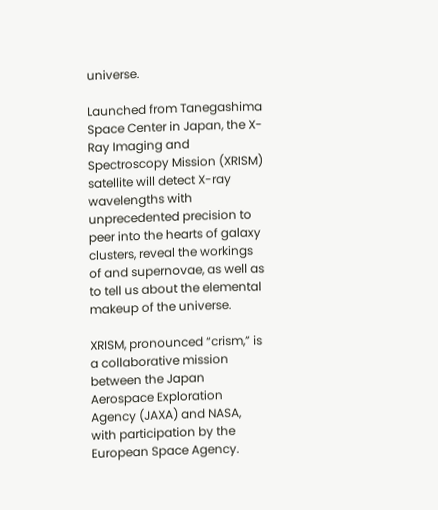universe.

Launched from Tanegashima Space Center in Japan, the X-Ray Imaging and Spectroscopy Mission (XRISM) satellite will detect X-ray wavelengths with unprecedented precision to peer into the hearts of galaxy clusters, reveal the workings of and supernovae, as well as to tell us about the elemental makeup of the universe.

XRISM, pronounced “crism,” is a collaborative mission between the Japan Aerospace Exploration Agency (JAXA) and NASA, with participation by the European Space Agency.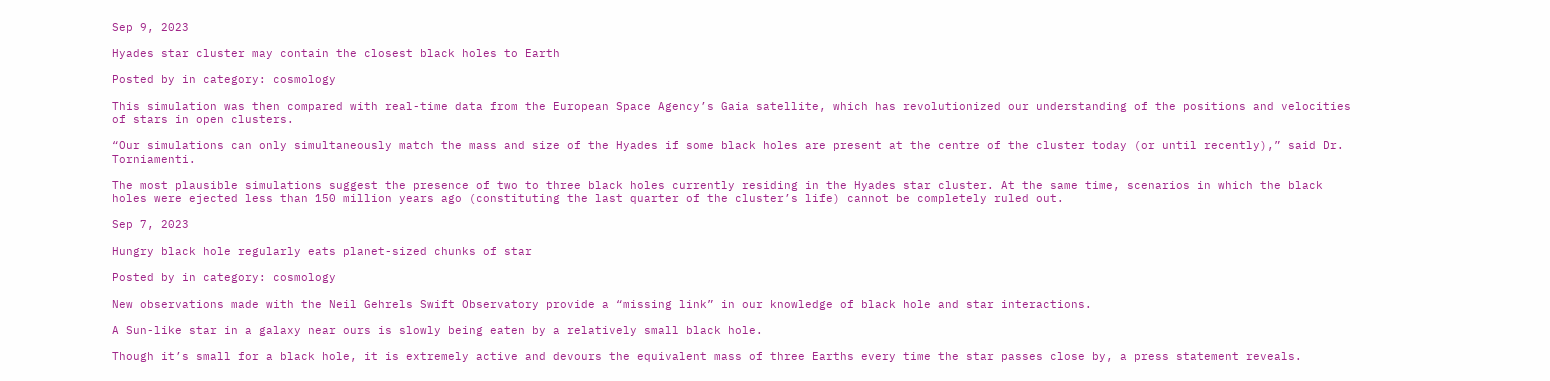Sep 9, 2023

Hyades star cluster may contain the closest black holes to Earth

Posted by in category: cosmology

This simulation was then compared with real-time data from the European Space Agency’s Gaia satellite, which has revolutionized our understanding of the positions and velocities of stars in open clusters.

“Our simulations can only simultaneously match the mass and size of the Hyades if some black holes are present at the centre of the cluster today (or until recently),” said Dr. Torniamenti.

The most plausible simulations suggest the presence of two to three black holes currently residing in the Hyades star cluster. At the same time, scenarios in which the black holes were ejected less than 150 million years ago (constituting the last quarter of the cluster’s life) cannot be completely ruled out.

Sep 7, 2023

Hungry black hole regularly eats planet-sized chunks of star

Posted by in category: cosmology

New observations made with the Neil Gehrels Swift Observatory provide a “missing link” in our knowledge of black hole and star interactions.

A Sun-like star in a galaxy near ours is slowly being eaten by a relatively small black hole.

Though it’s small for a black hole, it is extremely active and devours the equivalent mass of three Earths every time the star passes close by, a press statement reveals.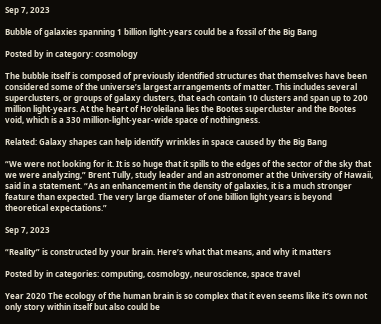Sep 7, 2023

Bubble of galaxies spanning 1 billion light-years could be a fossil of the Big Bang

Posted by in category: cosmology

The bubble itself is composed of previously identified structures that themselves have been considered some of the universe’s largest arrangements of matter. This includes several superclusters, or groups of galaxy clusters, that each contain 10 clusters and span up to 200 million light-years. At the heart of Ho’oleilana lies the Bootes supercluster and the Bootes void, which is a 330 million-light-year-wide space of nothingness.

Related: Galaxy shapes can help identify wrinkles in space caused by the Big Bang

“We were not looking for it. It is so huge that it spills to the edges of the sector of the sky that we were analyzing,” Brent Tully, study leader and an astronomer at the University of Hawaii, said in a statement. “As an enhancement in the density of galaxies, it is a much stronger feature than expected. The very large diameter of one billion light years is beyond theoretical expectations.”

Sep 7, 2023

“Reality” is constructed by your brain. Here’s what that means, and why it matters

Posted by in categories: computing, cosmology, neuroscience, space travel

Year 2020 The ecology of the human brain is so complex that it even seems like it’s own not only story within itself but also could be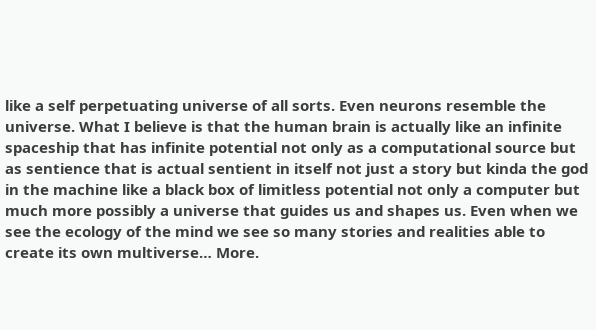like a self perpetuating universe of all sorts. Even neurons resemble the universe. What I believe is that the human brain is actually like an infinite spaceship that has infinite potential not only as a computational source but as sentience that is actual sentient in itself not just a story but kinda the god in the machine like a black box of limitless potential not only a computer but much more possibly a universe that guides us and shapes us. Even when we see the ecology of the mind we see so many stories and realities able to create its own multiverse… More.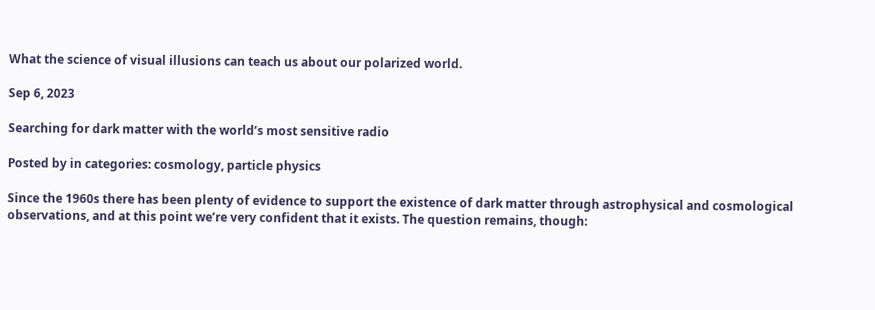What the science of visual illusions can teach us about our polarized world.

Sep 6, 2023

Searching for dark matter with the world’s most sensitive radio

Posted by in categories: cosmology, particle physics

Since the 1960s there has been plenty of evidence to support the existence of dark matter through astrophysical and cosmological observations, and at this point we’re very confident that it exists. The question remains, though: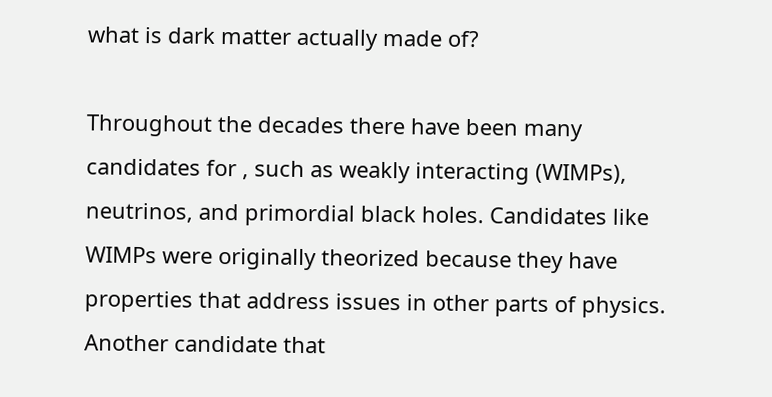what is dark matter actually made of?

Throughout the decades there have been many candidates for , such as weakly interacting (WIMPs), neutrinos, and primordial black holes. Candidates like WIMPs were originally theorized because they have properties that address issues in other parts of physics. Another candidate that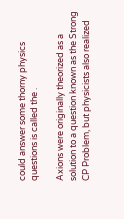could answer some thorny physics questions is called the .

Axions were originally theorized as a solution to a question known as the Strong CP Problem, but physicists also realized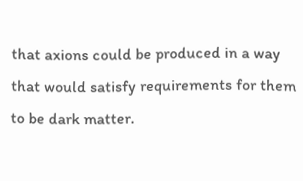that axions could be produced in a way that would satisfy requirements for them to be dark matter.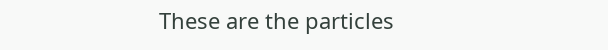These are the particles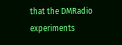that the DMRadio experiments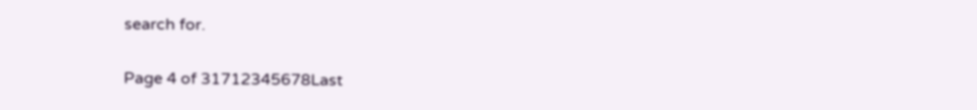search for.

Page 4 of 31712345678Last